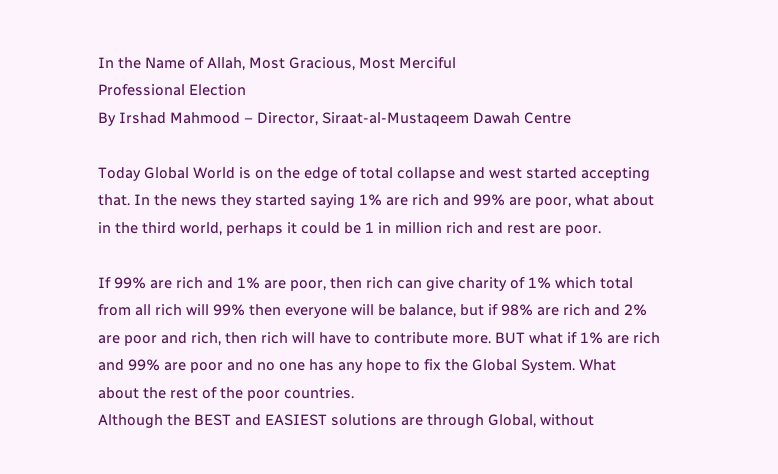In the Name of Allah, Most Gracious, Most Merciful
Professional Election
By Irshad Mahmood – Director, Siraat-al-Mustaqeem Dawah Centre

Today Global World is on the edge of total collapse and west started accepting that. In the news they started saying 1% are rich and 99% are poor, what about in the third world, perhaps it could be 1 in million rich and rest are poor.

If 99% are rich and 1% are poor, then rich can give charity of 1% which total from all rich will 99% then everyone will be balance, but if 98% are rich and 2% are poor and rich, then rich will have to contribute more. BUT what if 1% are rich and 99% are poor and no one has any hope to fix the Global System. What about the rest of the poor countries.
Although the BEST and EASIEST solutions are through Global, without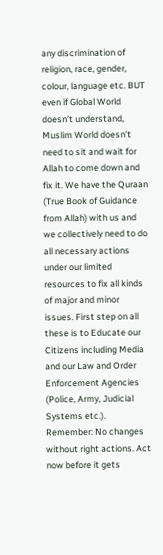any discrimination of religion, race, gender, colour, language etc. BUT even if Global World doesn’t understand, Muslim World doesn’t need to sit and wait for Allah to come down and fix it. We have the Quraan (True Book of Guidance from Allah) with us and we collectively need to do all necessary actions under our limited resources to fix all kinds of major and minor issues. First step on all these is to Educate our Citizens including Media and our Law and Order Enforcement Agencies (Police, Army, Judicial Systems etc.). Remember: No changes without right actions. Act now before it gets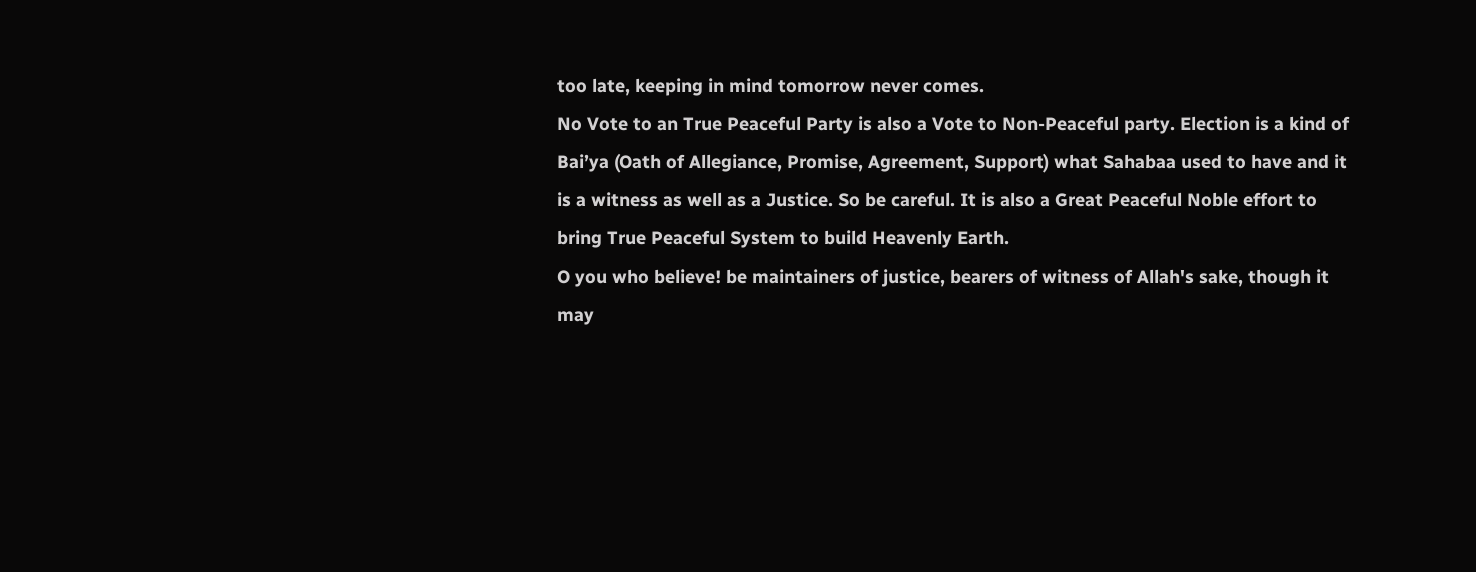too late, keeping in mind tomorrow never comes.
No Vote to an True Peaceful Party is also a Vote to Non-Peaceful party. Election is a kind of Bai’ya (Oath of Allegiance, Promise, Agreement, Support) what Sahabaa used to have and it is a witness as well as a Justice. So be careful. It is also a Great Peaceful Noble effort to bring True Peaceful System to build Heavenly Earth.
O you who believe! be maintainers of justice, bearers of witness of Allah's sake, though it may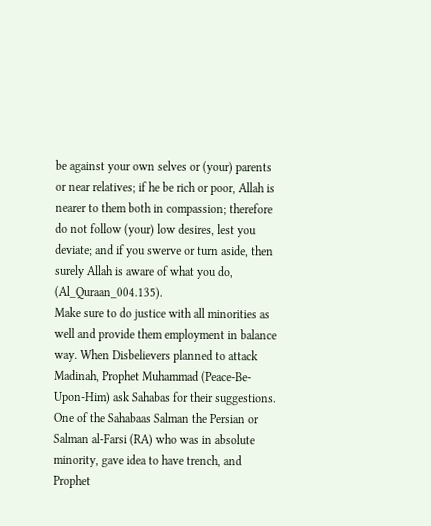be against your own selves or (your) parents or near relatives; if he be rich or poor, Allah is nearer to them both in compassion; therefore do not follow (your) low desires, lest you deviate; and if you swerve or turn aside, then surely Allah is aware of what you do, (Al_Quraan_004.135).
Make sure to do justice with all minorities as well and provide them employment in balance way. When Disbelievers planned to attack Madinah, Prophet Muhammad (Peace-Be-Upon-Him) ask Sahabas for their suggestions. One of the Sahabaas Salman the Persian or Salman al-Farsi (RA) who was in absolute minority, gave idea to have trench, and Prophet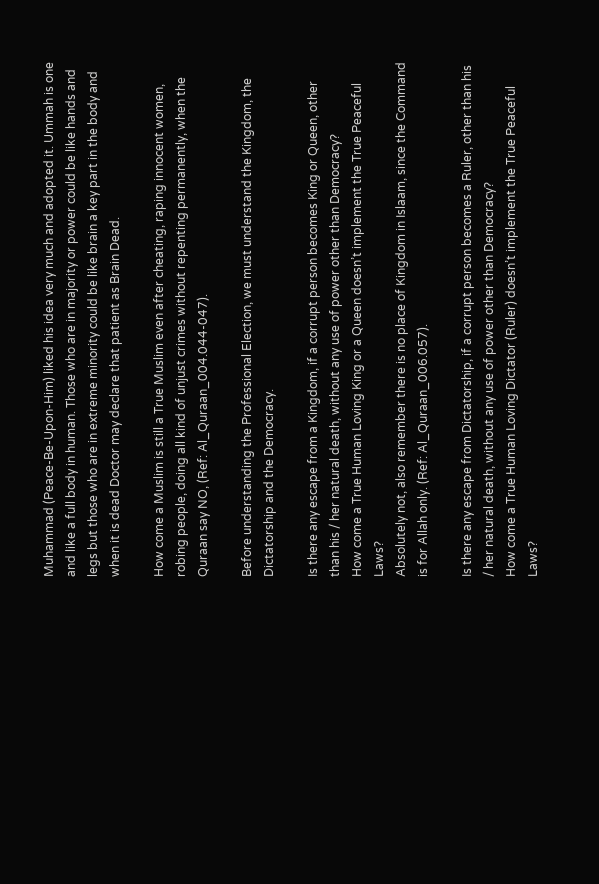Muhammad (Peace-Be-Upon-Him) liked his idea very much and adopted it. Ummah is one and like a full body in human. Those who are in majority or power could be like hands and legs but those who are in extreme minority could be like brain a key part in the body and when it is dead Doctor may declare that patient as Brain Dead.

How come a Muslim is still a True Muslim even after cheating, raping innocent women, robing people, doing all kind of unjust crimes without repenting permanently, when the Quraan say NO, (Ref: Al_Quraan_004.044-047).

Before understanding the Professional Election, we must understand the Kingdom, the Dictatorship and the Democracy.

Is there any escape from a Kingdom, if a corrupt person becomes King or Queen, other than his / her natural death, without any use of power other than Democracy?
How come a True Human Loving King or a Queen doesn’t implement the True Peaceful Laws?
Absolutely not, also remember there is no place of Kingdom in Islaam, since the Command is for Allah only. (Ref: Al_Quraan_006.057).

Is there any escape from Dictatorship, if a corrupt person becomes a Ruler, other than his / her natural death, without any use of power other than Democracy?
How come a True Human Loving Dictator (Ruler) doesn’t implement the True Peaceful Laws?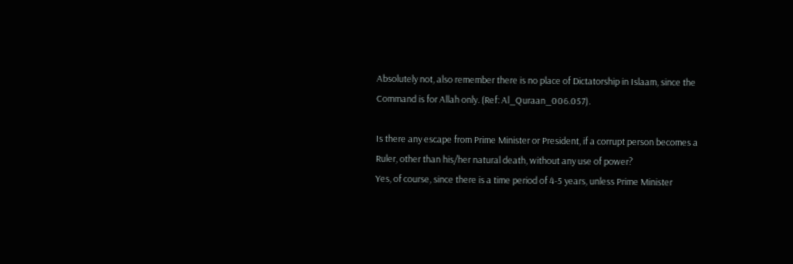Absolutely not, also remember there is no place of Dictatorship in Islaam, since the Command is for Allah only. (Ref: Al_Quraan_006.057).

Is there any escape from Prime Minister or President, if a corrupt person becomes a Ruler, other than his/her natural death, without any use of power?
Yes, of course, since there is a time period of 4-5 years, unless Prime Minister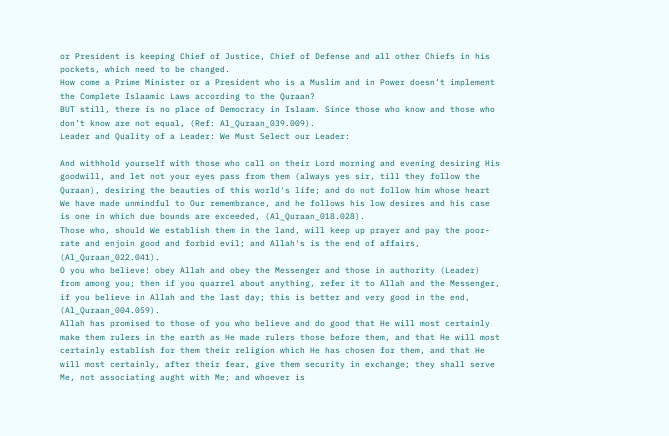or President is keeping Chief of Justice, Chief of Defense and all other Chiefs in his pockets, which need to be changed.
How come a Prime Minister or a President who is a Muslim and in Power doesn’t implement the Complete Islaamic Laws according to the Quraan?
BUT still, there is no place of Democracy in Islaam. Since those who know and those who don’t know are not equal, (Ref: Al_Quraan_039.009).
Leader and Quality of a Leader: We Must Select our Leader:

And withhold yourself with those who call on their Lord morning and evening desiring His goodwill, and let not your eyes pass from them (always yes sir, till they follow the Quraan), desiring the beauties of this world's life; and do not follow him whose heart We have made unmindful to Our remembrance, and he follows his low desires and his case is one in which due bounds are exceeded, (Al_Quraan_018.028).
Those who, should We establish them in the land, will keep up prayer and pay the poor-rate and enjoin good and forbid evil; and Allah's is the end of affairs, (Al_Quraan_022.041).
O you who believe! obey Allah and obey the Messenger and those in authority (Leader) from among you; then if you quarrel about anything, refer it to Allah and the Messenger, if you believe in Allah and the last day; this is better and very good in the end, (Al_Quraan_004.059).
Allah has promised to those of you who believe and do good that He will most certainly make them rulers in the earth as He made rulers those before them, and that He will most certainly establish for them their religion which He has chosen for them, and that He will most certainly, after their fear, give them security in exchange; they shall serve Me, not associating aught with Me; and whoever is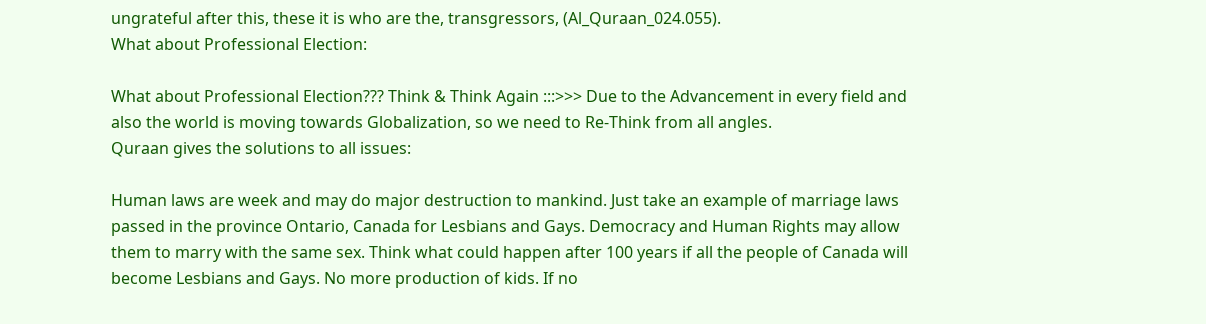ungrateful after this, these it is who are the, transgressors, (Al_Quraan_024.055).
What about Professional Election:

What about Professional Election??? Think & Think Again :::>>> Due to the Advancement in every field and also the world is moving towards Globalization, so we need to Re-Think from all angles.
Quraan gives the solutions to all issues:

Human laws are week and may do major destruction to mankind. Just take an example of marriage laws passed in the province Ontario, Canada for Lesbians and Gays. Democracy and Human Rights may allow them to marry with the same sex. Think what could happen after 100 years if all the people of Canada will become Lesbians and Gays. No more production of kids. If no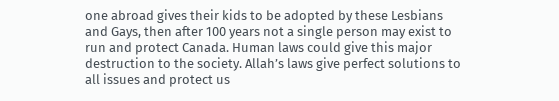one abroad gives their kids to be adopted by these Lesbians and Gays, then after 100 years not a single person may exist to run and protect Canada. Human laws could give this major destruction to the society. Allah’s laws give perfect solutions to all issues and protect us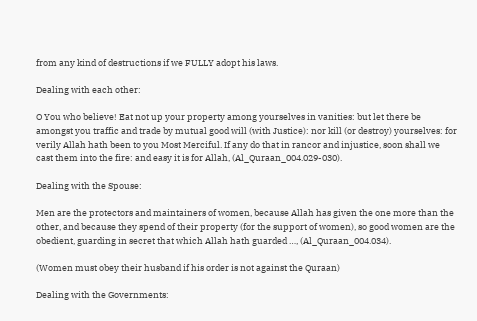from any kind of destructions if we FULLY adopt his laws.

Dealing with each other:

O You who believe! Eat not up your property among yourselves in vanities: but let there be amongst you traffic and trade by mutual good will (with Justice): nor kill (or destroy) yourselves: for verily Allah hath been to you Most Merciful. If any do that in rancor and injustice, soon shall we cast them into the fire: and easy it is for Allah, (Al_Quraan_004.029-030).

Dealing with the Spouse:

Men are the protectors and maintainers of women, because Allah has given the one more than the other, and because they spend of their property (for the support of women), so good women are the obedient, guarding in secret that which Allah hath guarded …, (Al_Quraan_004.034).

(Women must obey their husband if his order is not against the Quraan)

Dealing with the Governments: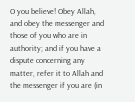O you believe! Obey Allah, and obey the messenger and those of you who are in authority; and if you have a dispute concerning any matter, refer it to Allah and the messenger if you are (in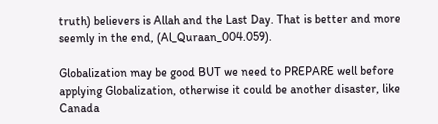truth) believers is Allah and the Last Day. That is better and more seemly in the end, (Al_Quraan_004.059).

Globalization may be good BUT we need to PREPARE well before applying Globalization, otherwise it could be another disaster, like Canada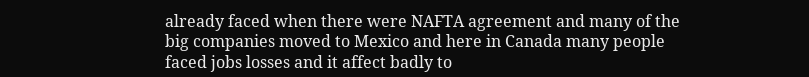already faced when there were NAFTA agreement and many of the big companies moved to Mexico and here in Canada many people faced jobs losses and it affect badly to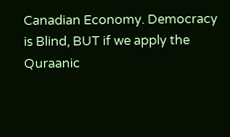Canadian Economy. Democracy is Blind, BUT if we apply the Quraanic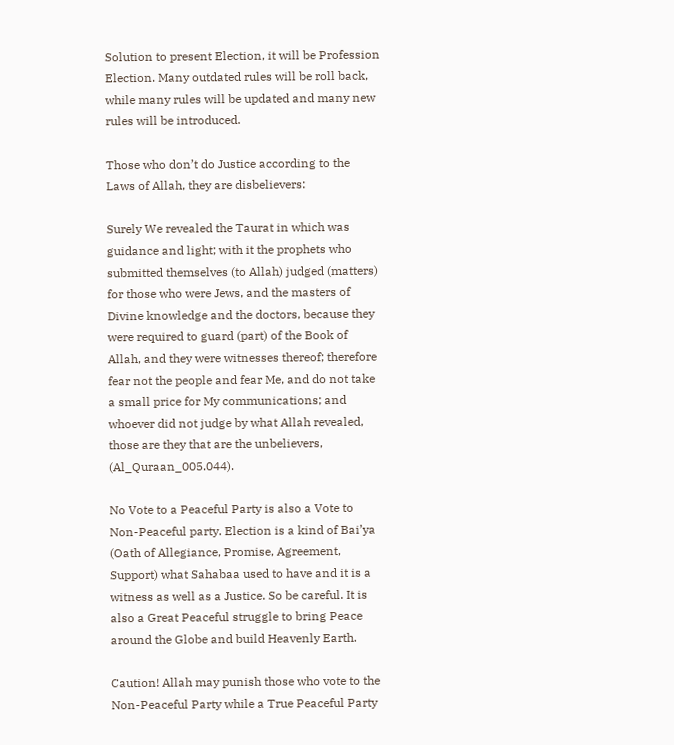Solution to present Election, it will be Profession Election. Many outdated rules will be roll back, while many rules will be updated and many new rules will be introduced.

Those who don’t do Justice according to the Laws of Allah, they are disbelievers:

Surely We revealed the Taurat in which was guidance and light; with it the prophets who submitted themselves (to Allah) judged (matters) for those who were Jews, and the masters of Divine knowledge and the doctors, because they were required to guard (part) of the Book of Allah, and they were witnesses thereof; therefore fear not the people and fear Me, and do not take a small price for My communications; and whoever did not judge by what Allah revealed, those are they that are the unbelievers, (Al_Quraan_005.044).

No Vote to a Peaceful Party is also a Vote to Non-Peaceful party. Election is a kind of Bai’ya (Oath of Allegiance, Promise, Agreement, Support) what Sahabaa used to have and it is a witness as well as a Justice. So be careful. It is also a Great Peaceful struggle to bring Peace around the Globe and build Heavenly Earth.

Caution! Allah may punish those who vote to the Non-Peaceful Party while a True Peaceful Party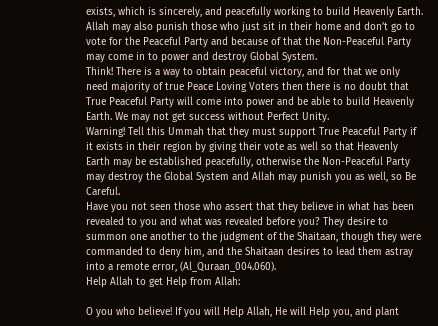exists, which is sincerely, and peacefully working to build Heavenly Earth. Allah may also punish those who just sit in their home and don’t go to vote for the Peaceful Party and because of that the Non-Peaceful Party may come in to power and destroy Global System.
Think! There is a way to obtain peaceful victory, and for that we only need majority of true Peace Loving Voters then there is no doubt that True Peaceful Party will come into power and be able to build Heavenly Earth. We may not get success without Perfect Unity.
Warning! Tell this Ummah that they must support True Peaceful Party if it exists in their region by giving their vote as well so that Heavenly Earth may be established peacefully, otherwise the Non-Peaceful Party may destroy the Global System and Allah may punish you as well, so Be Careful.
Have you not seen those who assert that they believe in what has been revealed to you and what was revealed before you? They desire to summon one another to the judgment of the Shaitaan, though they were commanded to deny him, and the Shaitaan desires to lead them astray into a remote error, (Al_Quraan_004.060).
Help Allah to get Help from Allah:

O you who believe! If you will Help Allah, He will Help you, and plant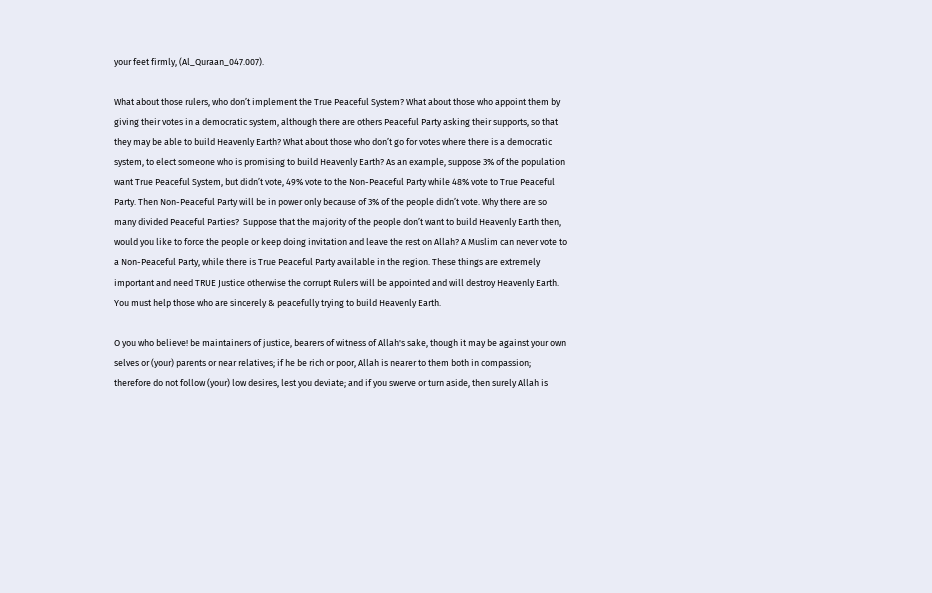your feet firmly, (Al_Quraan_047.007).

What about those rulers, who don’t implement the True Peaceful System? What about those who appoint them by giving their votes in a democratic system, although there are others Peaceful Party asking their supports, so that they may be able to build Heavenly Earth? What about those who don’t go for votes where there is a democratic system, to elect someone who is promising to build Heavenly Earth? As an example, suppose 3% of the population want True Peaceful System, but didn’t vote, 49% vote to the Non-Peaceful Party while 48% vote to True Peaceful Party. Then Non-Peaceful Party will be in power only because of 3% of the people didn’t vote. Why there are so many divided Peaceful Parties?  Suppose that the majority of the people don’t want to build Heavenly Earth then, would you like to force the people or keep doing invitation and leave the rest on Allah? A Muslim can never vote to a Non-Peaceful Party, while there is True Peaceful Party available in the region. These things are extremely important and need TRUE Justice otherwise the corrupt Rulers will be appointed and will destroy Heavenly Earth. You must help those who are sincerely & peacefully trying to build Heavenly Earth.

O you who believe! be maintainers of justice, bearers of witness of Allah's sake, though it may be against your own selves or (your) parents or near relatives; if he be rich or poor, Allah is nearer to them both in compassion; therefore do not follow (your) low desires, lest you deviate; and if you swerve or turn aside, then surely Allah is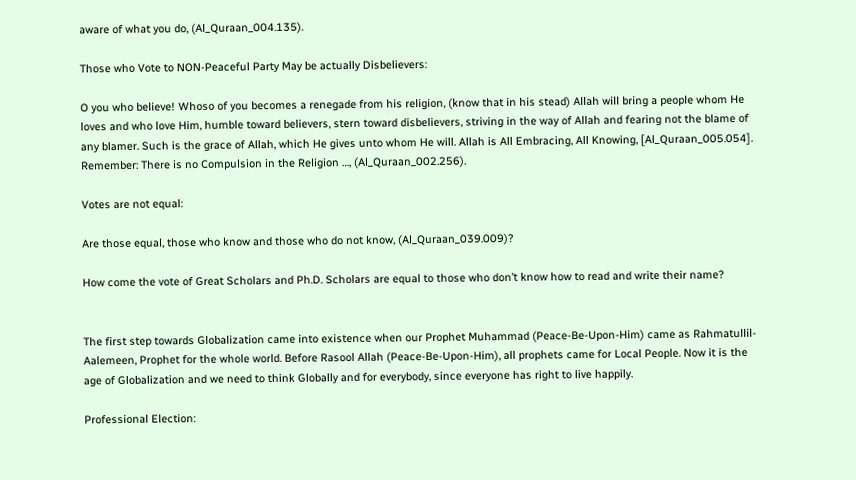aware of what you do, (Al_Quraan_004.135).

Those who Vote to NON-Peaceful Party May be actually Disbelievers:

O you who believe! Whoso of you becomes a renegade from his religion, (know that in his stead) Allah will bring a people whom He loves and who love Him, humble toward believers, stern toward disbelievers, striving in the way of Allah and fearing not the blame of any blamer. Such is the grace of Allah, which He gives unto whom He will. Allah is All Embracing, All Knowing, [Al_Quraan_005.054]. Remember: There is no Compulsion in the Religion …, (Al_Quraan_002.256).

Votes are not equal:

Are those equal, those who know and those who do not know, (Al_Quraan_039.009)?

How come the vote of Great Scholars and Ph.D. Scholars are equal to those who don’t know how to read and write their name?


The first step towards Globalization came into existence when our Prophet Muhammad (Peace-Be-Upon-Him) came as Rahmatullil-Aalemeen, Prophet for the whole world. Before Rasool Allah (Peace-Be-Upon-Him), all prophets came for Local People. Now it is the age of Globalization and we need to think Globally and for everybody, since everyone has right to live happily.

Professional Election: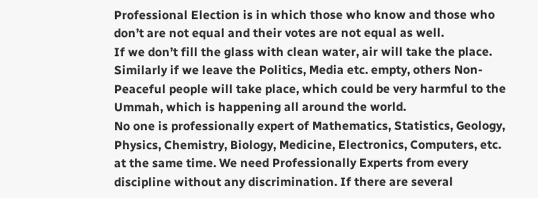Professional Election is in which those who know and those who don’t are not equal and their votes are not equal as well.
If we don’t fill the glass with clean water, air will take the place. Similarly if we leave the Politics, Media etc. empty, others Non-Peaceful people will take place, which could be very harmful to the Ummah, which is happening all around the world.
No one is professionally expert of Mathematics, Statistics, Geology, Physics, Chemistry, Biology, Medicine, Electronics, Computers, etc. at the same time. We need Professionally Experts from every discipline without any discrimination. If there are several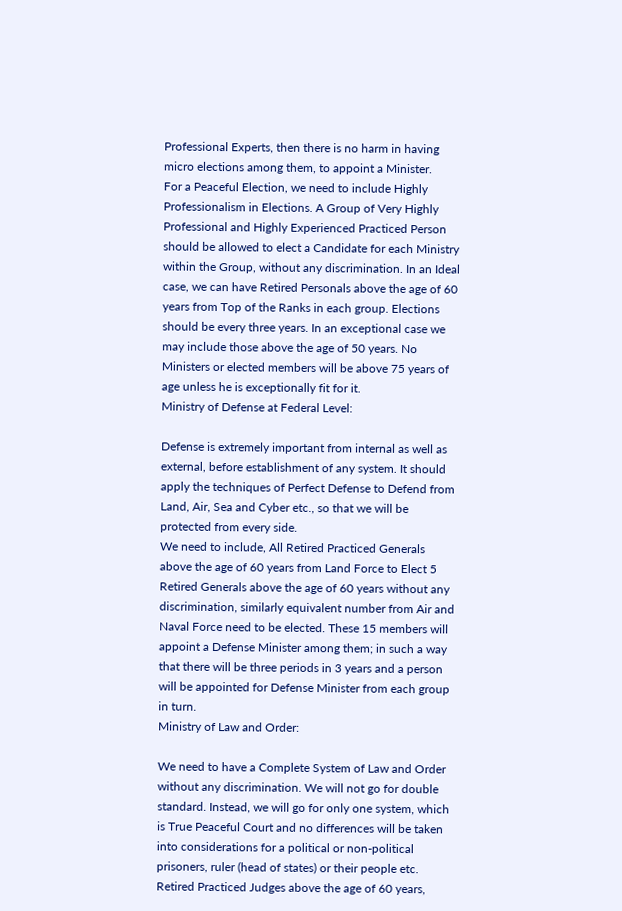Professional Experts, then there is no harm in having micro elections among them, to appoint a Minister.
For a Peaceful Election, we need to include Highly Professionalism in Elections. A Group of Very Highly Professional and Highly Experienced Practiced Person should be allowed to elect a Candidate for each Ministry within the Group, without any discrimination. In an Ideal case, we can have Retired Personals above the age of 60 years from Top of the Ranks in each group. Elections should be every three years. In an exceptional case we may include those above the age of 50 years. No Ministers or elected members will be above 75 years of age unless he is exceptionally fit for it.
Ministry of Defense at Federal Level:

Defense is extremely important from internal as well as external, before establishment of any system. It should apply the techniques of Perfect Defense to Defend from Land, Air, Sea and Cyber etc., so that we will be protected from every side.
We need to include, All Retired Practiced Generals above the age of 60 years from Land Force to Elect 5 Retired Generals above the age of 60 years without any discrimination, similarly equivalent number from Air and Naval Force need to be elected. These 15 members will appoint a Defense Minister among them; in such a way that there will be three periods in 3 years and a person will be appointed for Defense Minister from each group in turn.
Ministry of Law and Order:

We need to have a Complete System of Law and Order without any discrimination. We will not go for double standard. Instead, we will go for only one system, which is True Peaceful Court and no differences will be taken into considerations for a political or non-political prisoners, ruler (head of states) or their people etc.
Retired Practiced Judges above the age of 60 years,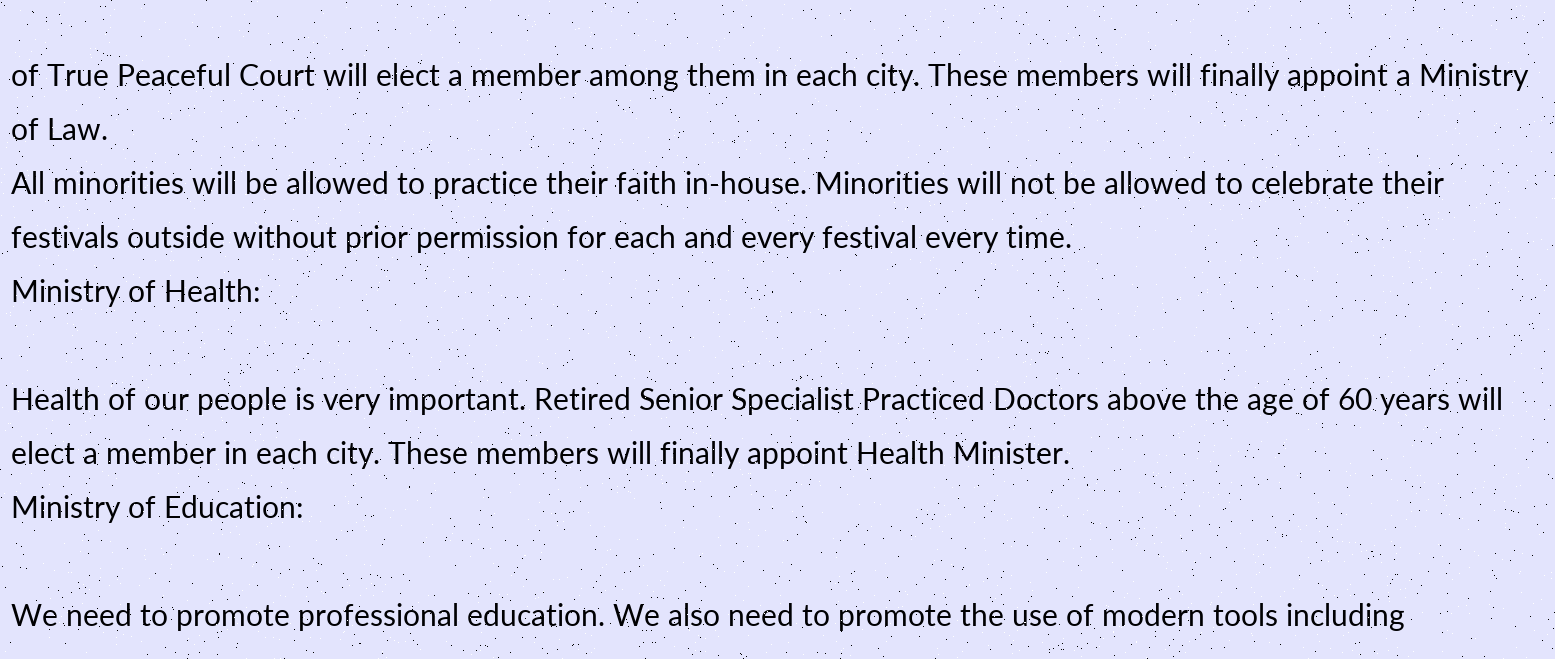of True Peaceful Court will elect a member among them in each city. These members will finally appoint a Ministry of Law.
All minorities will be allowed to practice their faith in-house. Minorities will not be allowed to celebrate their festivals outside without prior permission for each and every festival every time.
Ministry of Health:

Health of our people is very important. Retired Senior Specialist Practiced Doctors above the age of 60 years will elect a member in each city. These members will finally appoint Health Minister.
Ministry of Education:

We need to promote professional education. We also need to promote the use of modern tools including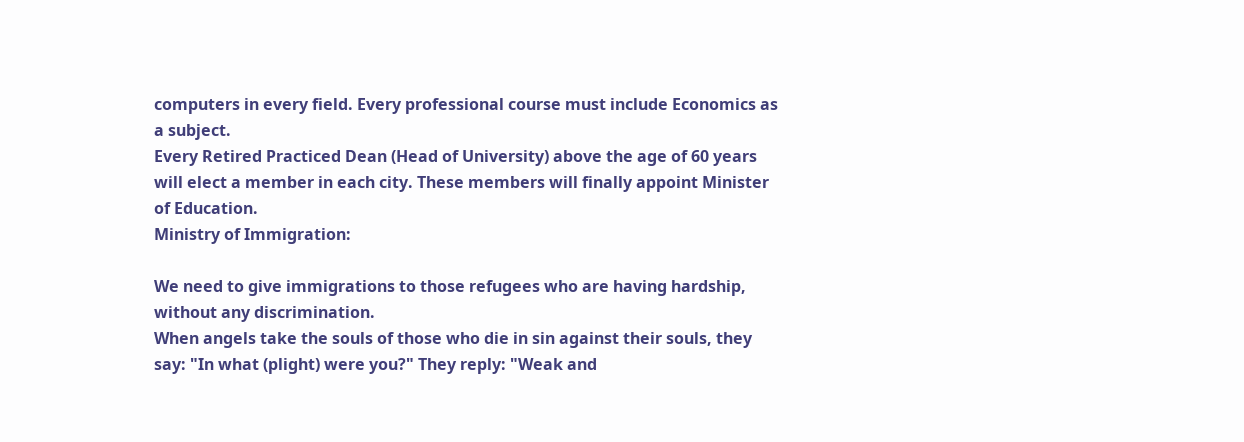computers in every field. Every professional course must include Economics as a subject.
Every Retired Practiced Dean (Head of University) above the age of 60 years will elect a member in each city. These members will finally appoint Minister of Education.
Ministry of Immigration:

We need to give immigrations to those refugees who are having hardship, without any discrimination.
When angels take the souls of those who die in sin against their souls, they say: "In what (plight) were you?" They reply: "Weak and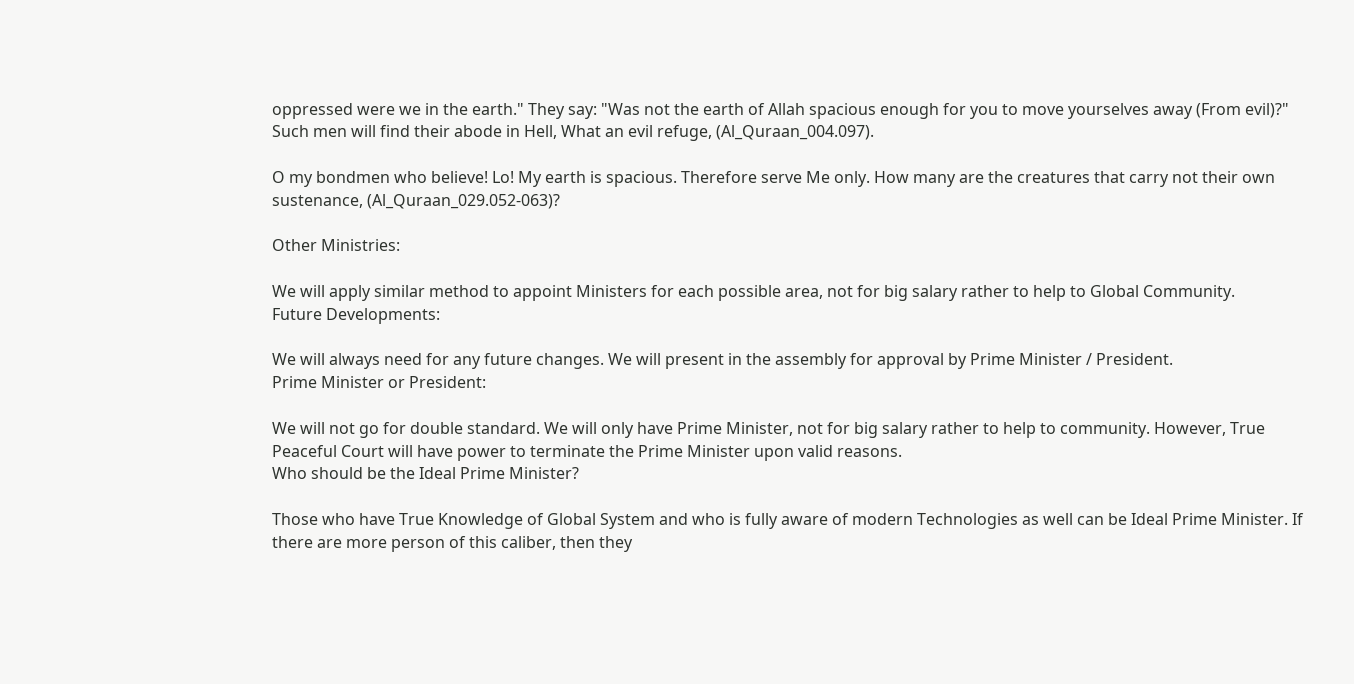oppressed were we in the earth." They say: "Was not the earth of Allah spacious enough for you to move yourselves away (From evil)?" Such men will find their abode in Hell, What an evil refuge, (Al_Quraan_004.097).

O my bondmen who believe! Lo! My earth is spacious. Therefore serve Me only. How many are the creatures that carry not their own sustenance, (Al_Quraan_029.052-063)?

Other Ministries:

We will apply similar method to appoint Ministers for each possible area, not for big salary rather to help to Global Community.
Future Developments:

We will always need for any future changes. We will present in the assembly for approval by Prime Minister / President.
Prime Minister or President:

We will not go for double standard. We will only have Prime Minister, not for big salary rather to help to community. However, True Peaceful Court will have power to terminate the Prime Minister upon valid reasons.
Who should be the Ideal Prime Minister?

Those who have True Knowledge of Global System and who is fully aware of modern Technologies as well can be Ideal Prime Minister. If there are more person of this caliber, then they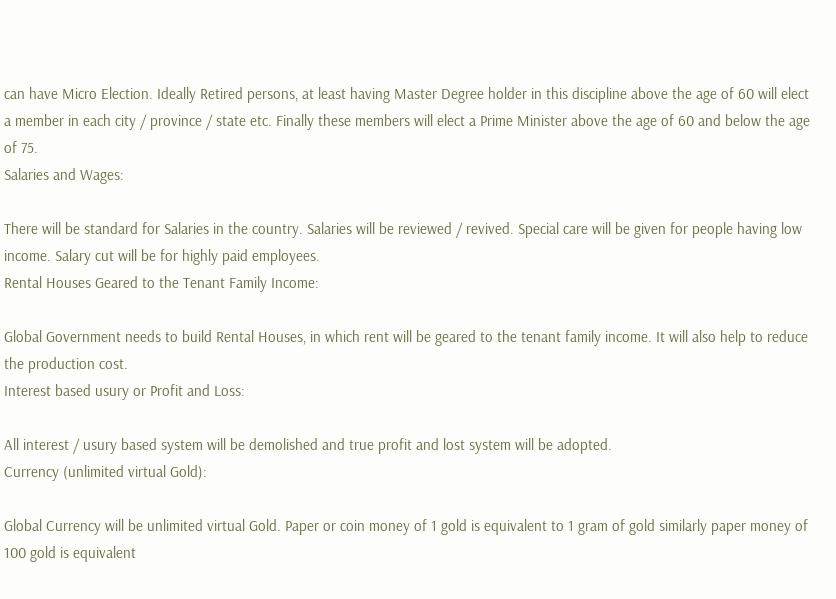can have Micro Election. Ideally Retired persons, at least having Master Degree holder in this discipline above the age of 60 will elect a member in each city / province / state etc. Finally these members will elect a Prime Minister above the age of 60 and below the age of 75.
Salaries and Wages:

There will be standard for Salaries in the country. Salaries will be reviewed / revived. Special care will be given for people having low income. Salary cut will be for highly paid employees.
Rental Houses Geared to the Tenant Family Income:

Global Government needs to build Rental Houses, in which rent will be geared to the tenant family income. It will also help to reduce the production cost.
Interest based usury or Profit and Loss:

All interest / usury based system will be demolished and true profit and lost system will be adopted.
Currency (unlimited virtual Gold):

Global Currency will be unlimited virtual Gold. Paper or coin money of 1 gold is equivalent to 1 gram of gold similarly paper money of 100 gold is equivalent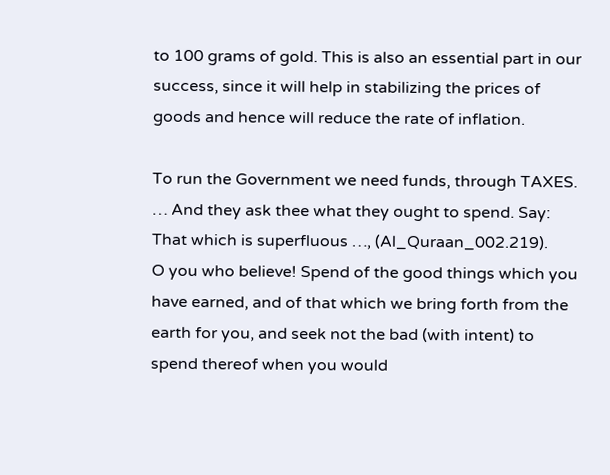to 100 grams of gold. This is also an essential part in our success, since it will help in stabilizing the prices of goods and hence will reduce the rate of inflation.

To run the Government we need funds, through TAXES.
… And they ask thee what they ought to spend. Say: That which is superfluous …, (Al_Quraan_002.219).
O you who believe! Spend of the good things which you have earned, and of that which we bring forth from the earth for you, and seek not the bad (with intent) to spend thereof when you would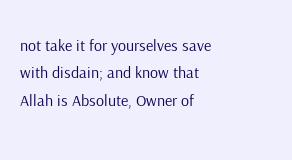not take it for yourselves save with disdain; and know that Allah is Absolute, Owner of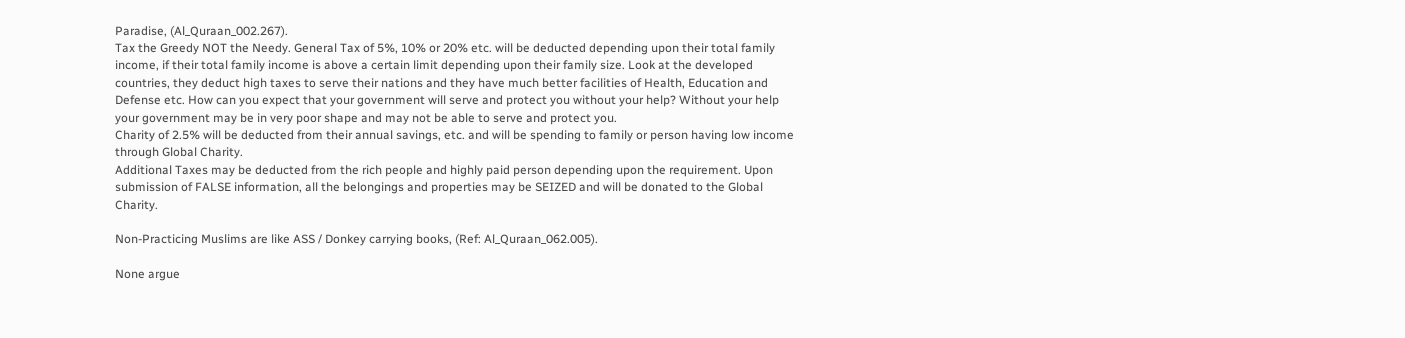Paradise, (Al_Quraan_002.267).
Tax the Greedy NOT the Needy. General Tax of 5%, 10% or 20% etc. will be deducted depending upon their total family income, if their total family income is above a certain limit depending upon their family size. Look at the developed countries, they deduct high taxes to serve their nations and they have much better facilities of Health, Education and Defense etc. How can you expect that your government will serve and protect you without your help? Without your help your government may be in very poor shape and may not be able to serve and protect you.
Charity of 2.5% will be deducted from their annual savings, etc. and will be spending to family or person having low income through Global Charity.
Additional Taxes may be deducted from the rich people and highly paid person depending upon the requirement. Upon submission of FALSE information, all the belongings and properties may be SEIZED and will be donated to the Global Charity.

Non-Practicing Muslims are like ASS / Donkey carrying books, (Ref: Al_Quraan_062.005).

None argue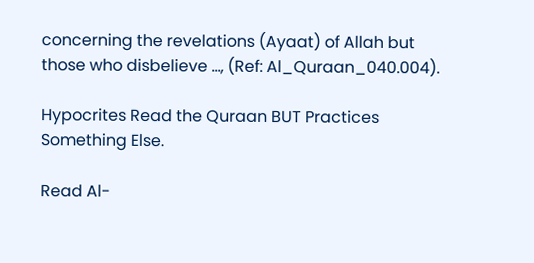concerning the revelations (Ayaat) of Allah but those who disbelieve …, (Ref: Al_Quraan_040.004).

Hypocrites Read the Quraan BUT Practices Something Else.

Read Al-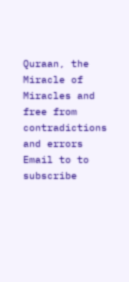Quraan, the Miracle of Miracles and free from contradictions and errors
Email to to subscribe